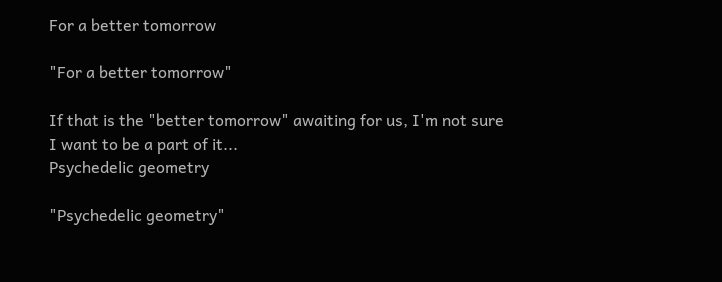For a better tomorrow

"For a better tomorrow"

If that is the "better tomorrow" awaiting for us, I'm not sure I want to be a part of it...
Psychedelic geometry

"Psychedelic geometry"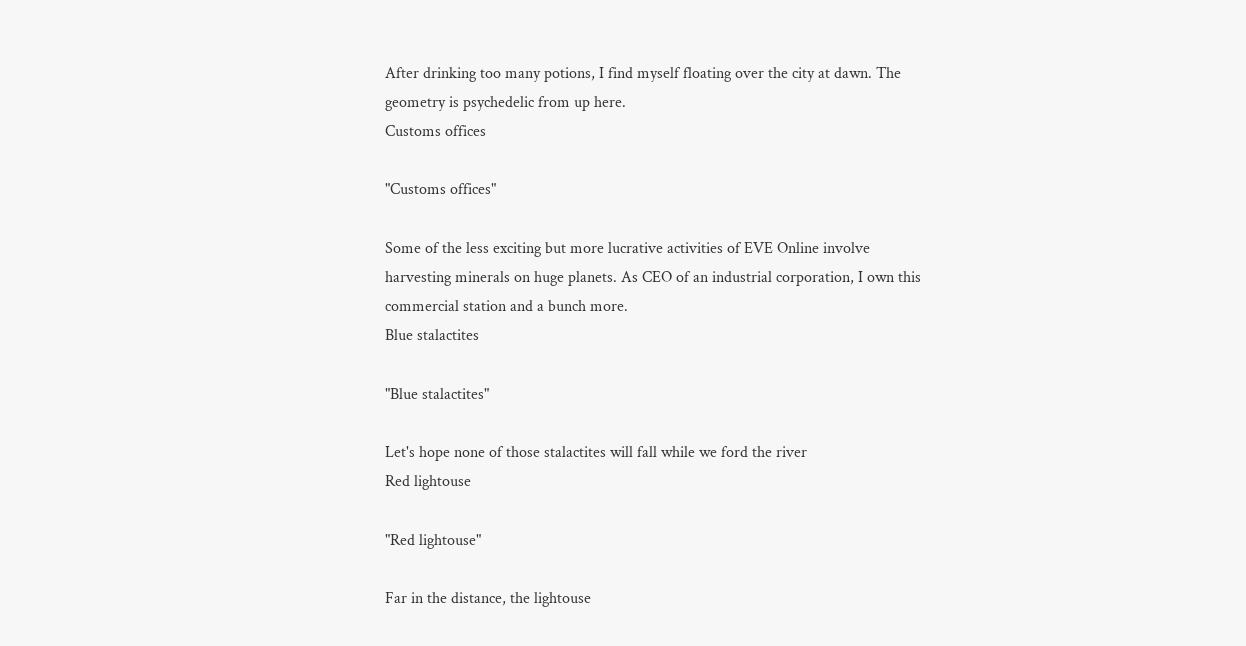After drinking too many potions, I find myself floating over the city at dawn. The geometry is psychedelic from up here.
Customs offices

"Customs offices"

Some of the less exciting but more lucrative activities of EVE Online involve harvesting minerals on huge planets. As CEO of an industrial corporation, I own this commercial station and a bunch more.
Blue stalactites

"Blue stalactites"

Let's hope none of those stalactites will fall while we ford the river
Red lightouse

"Red lightouse"

Far in the distance, the lightouse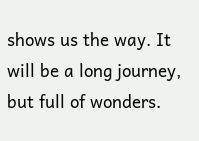shows us the way. It will be a long journey, but full of wonders.